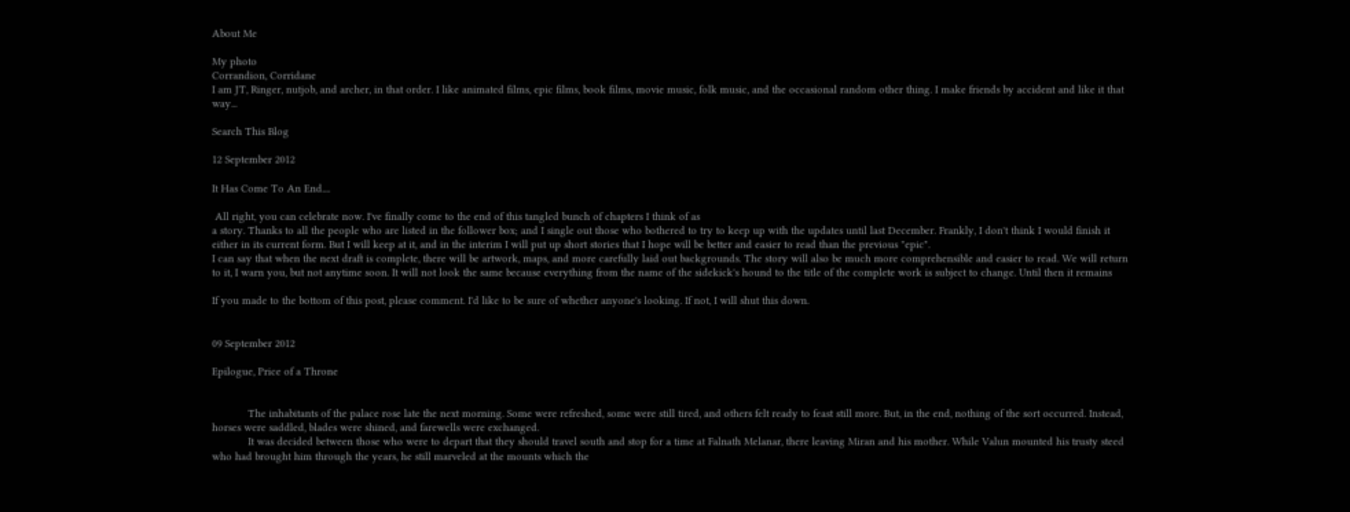About Me

My photo
Corrandion, Corridane
I am JT, Ringer, nutjob, and archer, in that order. I like animated films, epic films, book films, movie music, folk music, and the occasional random other thing. I make friends by accident and like it that way...

Search This Blog

12 September 2012

It Has Come To An End....

 All right, you can celebrate now. I've finally come to the end of this tangled bunch of chapters I think of as
a story. Thanks to all the people who are listed in the follower box; and I single out those who bothered to try to keep up with the updates until last December. Frankly, I don't think I would finish it either in its current form. But I will keep at it, and in the interim I will put up short stories that I hope will be better and easier to read than the previous "epic".
I can say that when the next draft is complete, there will be artwork, maps, and more carefully laid out backgrounds. The story will also be much more comprehensible and easier to read. We will return to it, I warn you, but not anytime soon. It will not look the same because everything from the name of the sidekick's hound to the title of the complete work is subject to change. Until then it remains

If you made to the bottom of this post, please comment. I'd like to be sure of whether anyone's looking. If not, I will shut this down.


09 September 2012

Epilogue, Price of a Throne


            The inhabitants of the palace rose late the next morning. Some were refreshed, some were still tired, and others felt ready to feast still more. But, in the end, nothing of the sort occurred. Instead, horses were saddled, blades were shined, and farewells were exchanged.
            It was decided between those who were to depart that they should travel south and stop for a time at Falnath Melanar, there leaving Miran and his mother. While Valun mounted his trusty steed who had brought him through the years, he still marveled at the mounts which the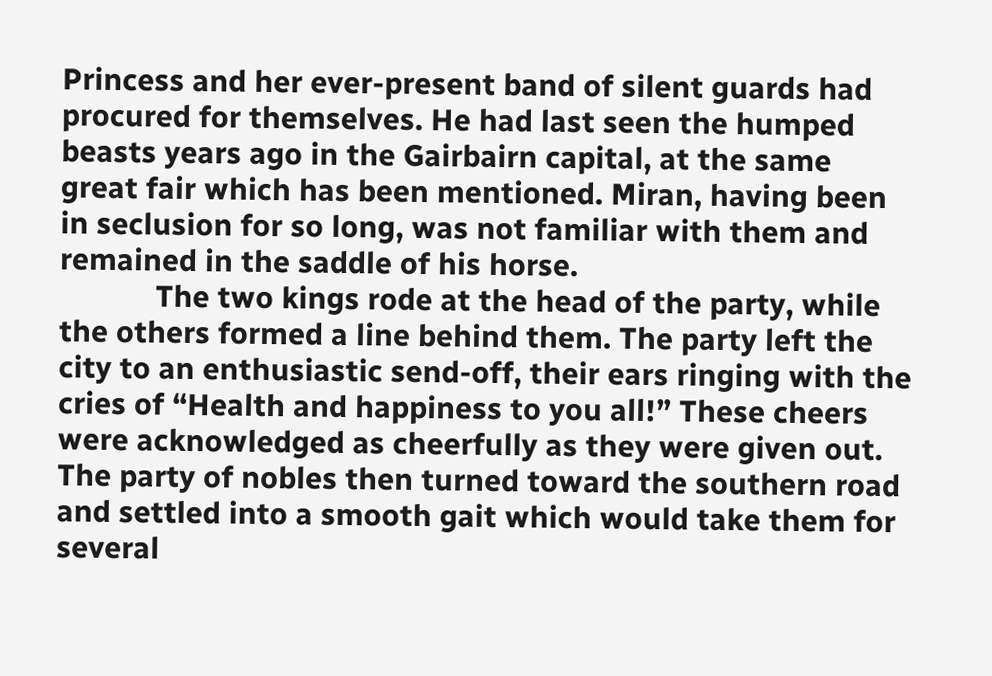Princess and her ever-present band of silent guards had procured for themselves. He had last seen the humped beasts years ago in the Gairbairn capital, at the same great fair which has been mentioned. Miran, having been in seclusion for so long, was not familiar with them and remained in the saddle of his horse.
            The two kings rode at the head of the party, while the others formed a line behind them. The party left the city to an enthusiastic send-off, their ears ringing with the cries of “Health and happiness to you all!” These cheers were acknowledged as cheerfully as they were given out. The party of nobles then turned toward the southern road and settled into a smooth gait which would take them for several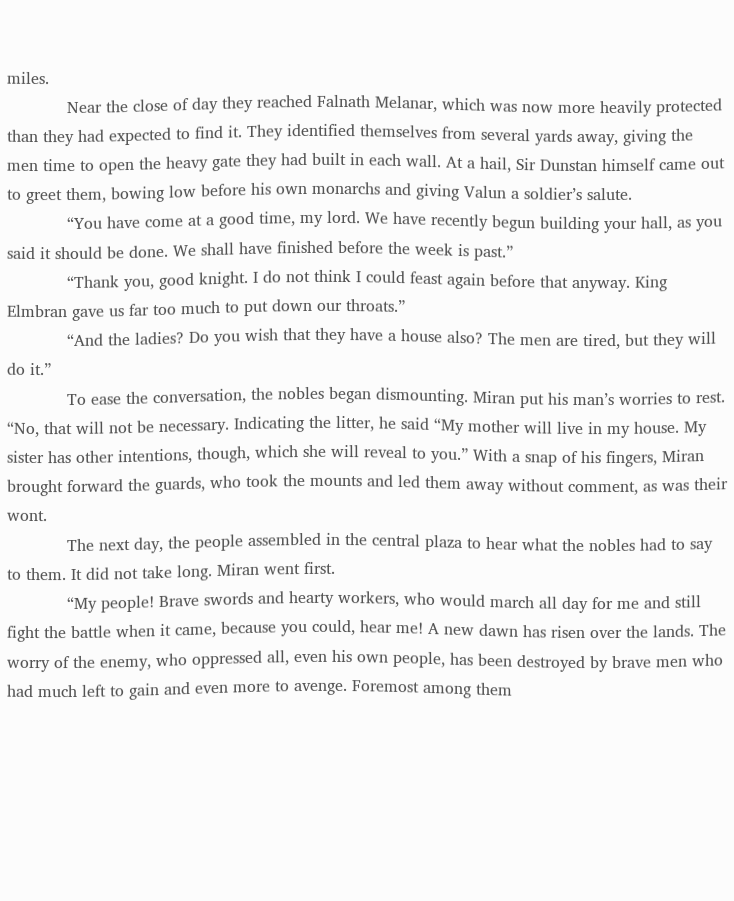miles.
            Near the close of day they reached Falnath Melanar, which was now more heavily protected than they had expected to find it. They identified themselves from several yards away, giving the men time to open the heavy gate they had built in each wall. At a hail, Sir Dunstan himself came out to greet them, bowing low before his own monarchs and giving Valun a soldier’s salute.
            “You have come at a good time, my lord. We have recently begun building your hall, as you said it should be done. We shall have finished before the week is past.”
            “Thank you, good knight. I do not think I could feast again before that anyway. King Elmbran gave us far too much to put down our throats.”
            “And the ladies? Do you wish that they have a house also? The men are tired, but they will do it.”
            To ease the conversation, the nobles began dismounting. Miran put his man’s worries to rest. “No, that will not be necessary. Indicating the litter, he said “My mother will live in my house. My sister has other intentions, though, which she will reveal to you.” With a snap of his fingers, Miran brought forward the guards, who took the mounts and led them away without comment, as was their wont.
            The next day, the people assembled in the central plaza to hear what the nobles had to say to them. It did not take long. Miran went first.
            “My people! Brave swords and hearty workers, who would march all day for me and still fight the battle when it came, because you could, hear me! A new dawn has risen over the lands. The worry of the enemy, who oppressed all, even his own people, has been destroyed by brave men who had much left to gain and even more to avenge. Foremost among them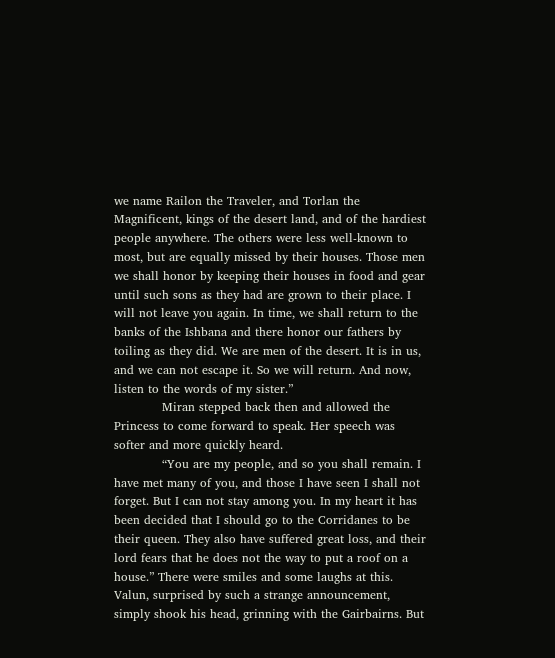we name Railon the Traveler, and Torlan the Magnificent, kings of the desert land, and of the hardiest people anywhere. The others were less well-known to most, but are equally missed by their houses. Those men we shall honor by keeping their houses in food and gear until such sons as they had are grown to their place. I will not leave you again. In time, we shall return to the banks of the Ishbana and there honor our fathers by toiling as they did. We are men of the desert. It is in us, and we can not escape it. So we will return. And now, listen to the words of my sister.”
            Miran stepped back then and allowed the Princess to come forward to speak. Her speech was softer and more quickly heard.
            “You are my people, and so you shall remain. I have met many of you, and those I have seen I shall not forget. But I can not stay among you. In my heart it has been decided that I should go to the Corridanes to be their queen. They also have suffered great loss, and their lord fears that he does not the way to put a roof on a house.” There were smiles and some laughs at this. Valun, surprised by such a strange announcement, simply shook his head, grinning with the Gairbairns. But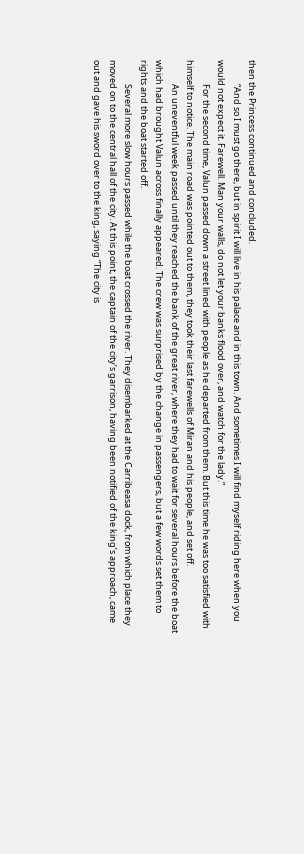then the Princess continued and concluded.
            “And so I must go there, but in spirit I will live in his palace and in this town. And sometimes I will find myself riding here when you would not expect it. Farewell. Man your walls, do not let your banks flood over, and watch for the lady.”
            For the second time, Valun passed down a street lined with people as he departed from them. But this time he was too satisfied with himself to notice. The main road was pointed out to them, they took their last farewells of Miran and his people, and set off.
            An uneventful week passed until they reached the bank of the great river, where they had to wait for several hours before the boat which had brought Valun across finally appeared. The crew was surprised by the change in passengers, but a few words set them to rights and the boat started off.
            Several more slow hours passed while the boat crossed the river. They disembarked at the Carribeasa dock, from which place they moved on to the central hall of the city. At this point, the captain of the city’s garrison, having been notified of the king’s approach, came out and gave his sword over to the king, saying “The city is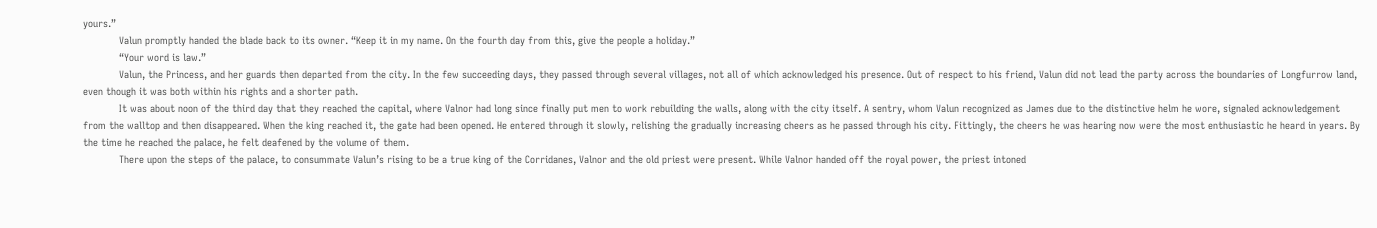yours.”
            Valun promptly handed the blade back to its owner. “Keep it in my name. On the fourth day from this, give the people a holiday.”
            “Your word is law.”
            Valun, the Princess, and her guards then departed from the city. In the few succeeding days, they passed through several villages, not all of which acknowledged his presence. Out of respect to his friend, Valun did not lead the party across the boundaries of Longfurrow land, even though it was both within his rights and a shorter path.
            It was about noon of the third day that they reached the capital, where Valnor had long since finally put men to work rebuilding the walls, along with the city itself. A sentry, whom Valun recognized as James due to the distinctive helm he wore, signaled acknowledgement from the walltop and then disappeared. When the king reached it, the gate had been opened. He entered through it slowly, relishing the gradually increasing cheers as he passed through his city. Fittingly, the cheers he was hearing now were the most enthusiastic he heard in years. By the time he reached the palace, he felt deafened by the volume of them.
            There upon the steps of the palace, to consummate Valun’s rising to be a true king of the Corridanes, Valnor and the old priest were present. While Valnor handed off the royal power, the priest intoned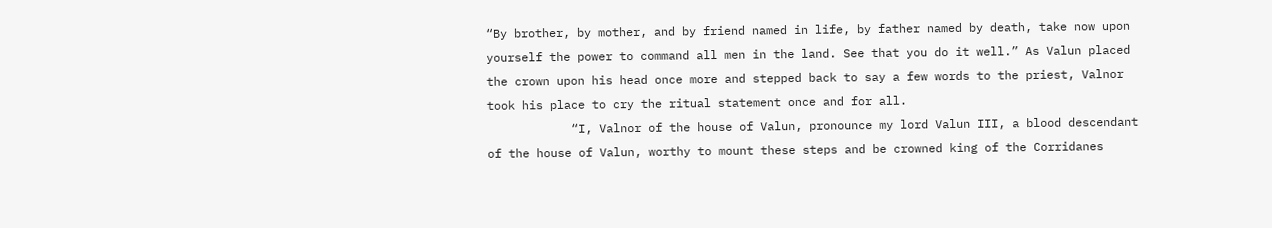“By brother, by mother, and by friend named in life, by father named by death, take now upon yourself the power to command all men in the land. See that you do it well.” As Valun placed the crown upon his head once more and stepped back to say a few words to the priest, Valnor took his place to cry the ritual statement once and for all.
            “I, Valnor of the house of Valun, pronounce my lord Valun III, a blood descendant of the house of Valun, worthy to mount these steps and be crowned king of the Corridanes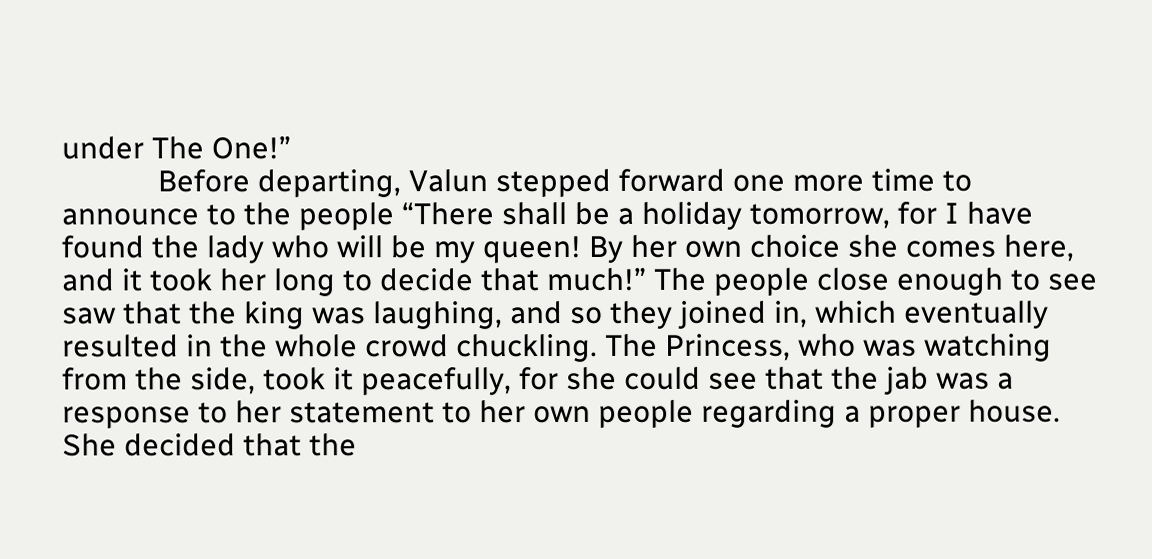under The One!”
            Before departing, Valun stepped forward one more time to announce to the people “There shall be a holiday tomorrow, for I have found the lady who will be my queen! By her own choice she comes here, and it took her long to decide that much!” The people close enough to see saw that the king was laughing, and so they joined in, which eventually resulted in the whole crowd chuckling. The Princess, who was watching from the side, took it peacefully, for she could see that the jab was a response to her statement to her own people regarding a proper house. She decided that the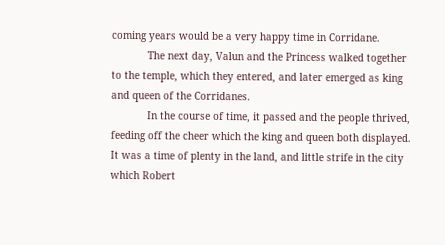coming years would be a very happy time in Corridane.
            The next day, Valun and the Princess walked together to the temple, which they entered, and later emerged as king and queen of the Corridanes.
            In the course of time, it passed and the people thrived, feeding off the cheer which the king and queen both displayed. It was a time of plenty in the land, and little strife in the city which Robert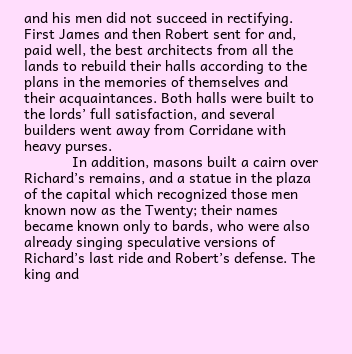and his men did not succeed in rectifying. First James and then Robert sent for and, paid well, the best architects from all the lands to rebuild their halls according to the plans in the memories of themselves and their acquaintances. Both halls were built to the lords’ full satisfaction, and several builders went away from Corridane with heavy purses.
            In addition, masons built a cairn over Richard’s remains, and a statue in the plaza of the capital which recognized those men known now as the Twenty; their names became known only to bards, who were also already singing speculative versions of Richard’s last ride and Robert’s defense. The king and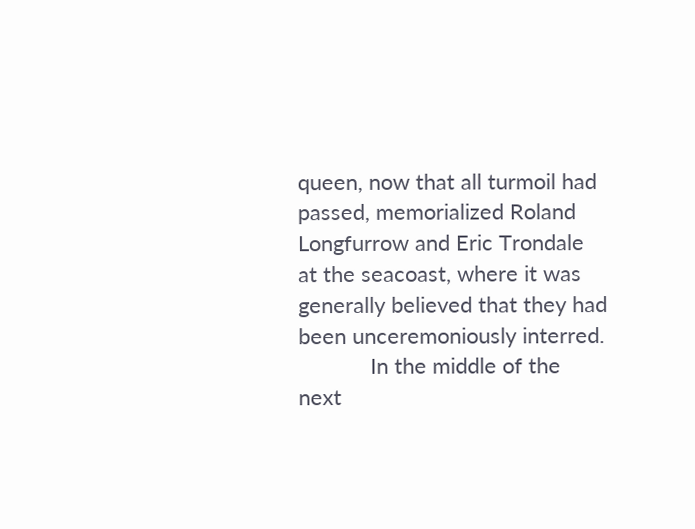queen, now that all turmoil had passed, memorialized Roland Longfurrow and Eric Trondale at the seacoast, where it was generally believed that they had been unceremoniously interred.
            In the middle of the next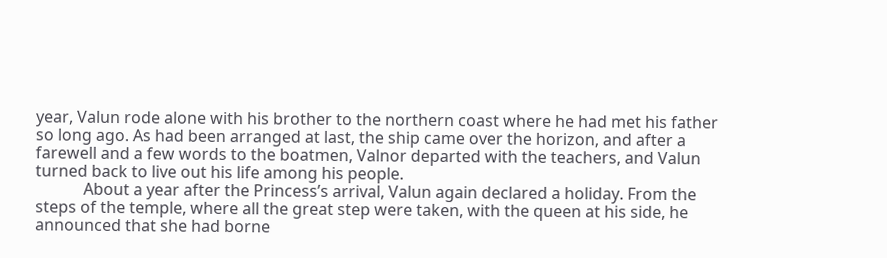year, Valun rode alone with his brother to the northern coast where he had met his father so long ago. As had been arranged at last, the ship came over the horizon, and after a farewell and a few words to the boatmen, Valnor departed with the teachers, and Valun turned back to live out his life among his people.
            About a year after the Princess’s arrival, Valun again declared a holiday. From the steps of the temple, where all the great step were taken, with the queen at his side, he announced that she had borne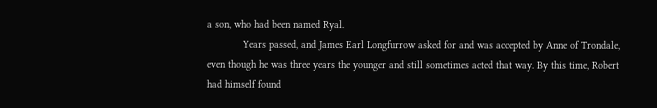a son, who had been named Ryal.
            Years passed, and James Earl Longfurrow asked for and was accepted by Anne of Trondale, even though he was three years the younger and still sometimes acted that way. By this time, Robert had himself found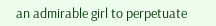an admirable girl to perpetuate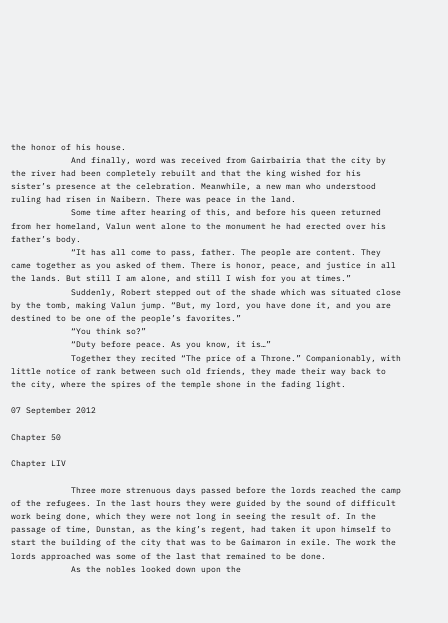the honor of his house.
            And finally, word was received from Gairbairia that the city by the river had been completely rebuilt and that the king wished for his sister’s presence at the celebration. Meanwhile, a new man who understood ruling had risen in Naibern. There was peace in the land.
            Some time after hearing of this, and before his queen returned from her homeland, Valun went alone to the monument he had erected over his father’s body.
            “It has all come to pass, father. The people are content. They came together as you asked of them. There is honor, peace, and justice in all the lands. But still I am alone, and still I wish for you at times.”
            Suddenly, Robert stepped out of the shade which was situated close by the tomb, making Valun jump. “But, my lord, you have done it, and you are destined to be one of the people’s favorites.”
            “You think so?”
            “Duty before peace. As you know, it is…”
            Together they recited “The price of a Throne.” Companionably, with little notice of rank between such old friends, they made their way back to the city, where the spires of the temple shone in the fading light.

07 September 2012

Chapter 50

Chapter LIV

            Three more strenuous days passed before the lords reached the camp of the refugees. In the last hours they were guided by the sound of difficult work being done, which they were not long in seeing the result of. In the passage of time, Dunstan, as the king’s regent, had taken it upon himself to start the building of the city that was to be Gaimaron in exile. The work the lords approached was some of the last that remained to be done.
            As the nobles looked down upon the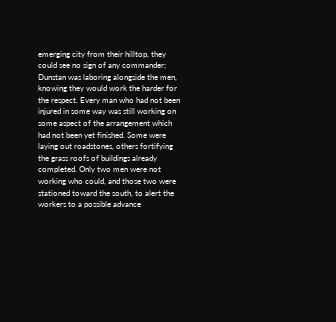emerging city from their hilltop, they could see no sign of any commander; Dunstan was laboring alongside the men, knowing they would work the harder for the respect. Every man who had not been injured in some way was still working on some aspect of the arrangement which had not been yet finished. Some were laying out roadstones, others fortifying the grass roofs of buildings already completed. Only two men were not working who could, and those two were stationed toward the south, to alert the workers to a possible advance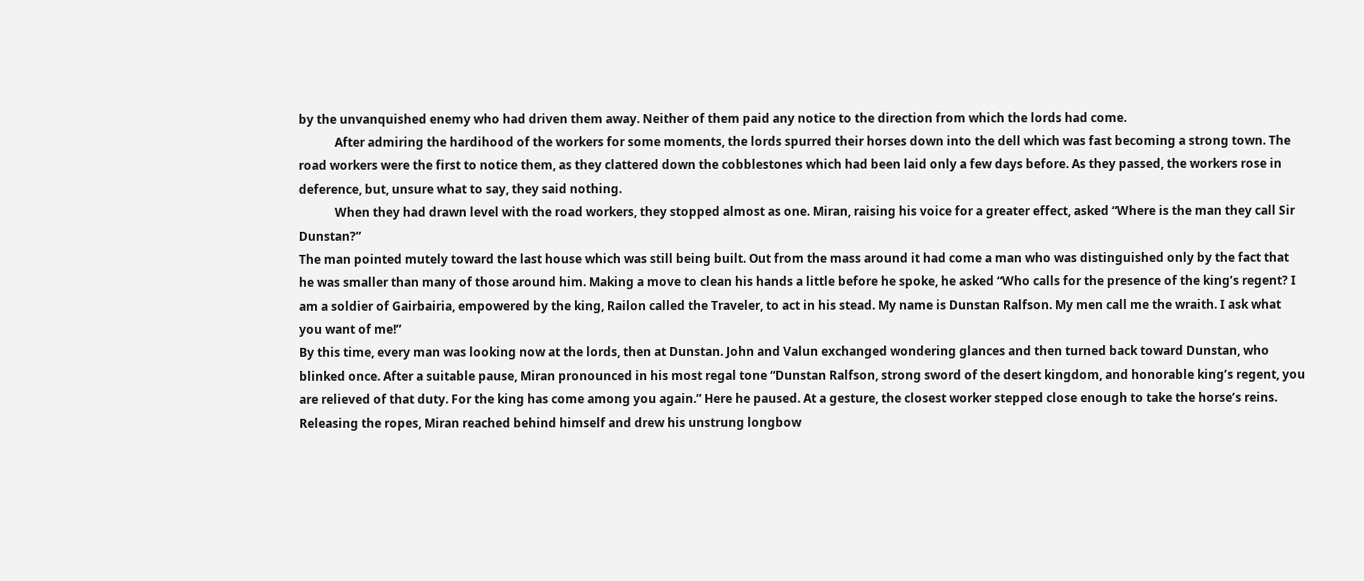by the unvanquished enemy who had driven them away. Neither of them paid any notice to the direction from which the lords had come.
            After admiring the hardihood of the workers for some moments, the lords spurred their horses down into the dell which was fast becoming a strong town. The road workers were the first to notice them, as they clattered down the cobblestones which had been laid only a few days before. As they passed, the workers rose in deference, but, unsure what to say, they said nothing.
            When they had drawn level with the road workers, they stopped almost as one. Miran, raising his voice for a greater effect, asked “Where is the man they call Sir Dunstan?”
The man pointed mutely toward the last house which was still being built. Out from the mass around it had come a man who was distinguished only by the fact that he was smaller than many of those around him. Making a move to clean his hands a little before he spoke, he asked “Who calls for the presence of the king’s regent? I am a soldier of Gairbairia, empowered by the king, Railon called the Traveler, to act in his stead. My name is Dunstan Ralfson. My men call me the wraith. I ask what you want of me!”
By this time, every man was looking now at the lords, then at Dunstan. John and Valun exchanged wondering glances and then turned back toward Dunstan, who blinked once. After a suitable pause, Miran pronounced in his most regal tone “Dunstan Ralfson, strong sword of the desert kingdom, and honorable king’s regent, you are relieved of that duty. For the king has come among you again.” Here he paused. At a gesture, the closest worker stepped close enough to take the horse’s reins. Releasing the ropes, Miran reached behind himself and drew his unstrung longbow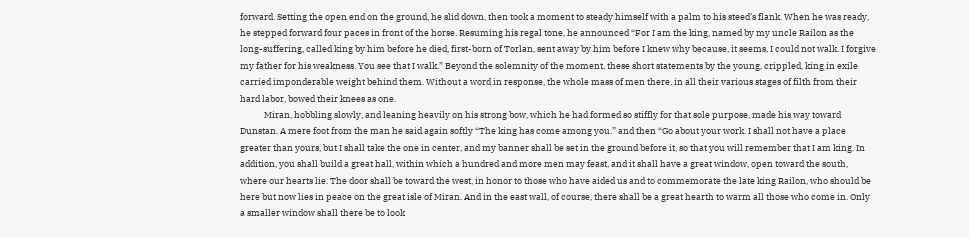forward. Setting the open end on the ground, he slid down, then took a moment to steady himself with a palm to his steed’s flank. When he was ready, he stepped forward four paces in front of the horse. Resuming his regal tone, he announced “For I am the king, named by my uncle Railon as the long-suffering, called king by him before he died, first-born of Torlan, sent away by him before I knew why because, it seems, I could not walk. I forgive my father for his weakness. You see that I walk.” Beyond the solemnity of the moment, these short statements by the young, crippled, king in exile carried imponderable weight behind them. Without a word in response, the whole mass of men there, in all their various stages of filth from their hard labor, bowed their knees as one.
            Miran, hobbling slowly, and leaning heavily on his strong bow, which he had formed so stiffly for that sole purpose, made his way toward Dunstan. A mere foot from the man he said again softly “The king has come among you.” and then “Go about your work. I shall not have a place greater than yours, but I shall take the one in center, and my banner shall be set in the ground before it, so that you will remember that I am king. In addition, you shall build a great hall, within which a hundred and more men may feast, and it shall have a great window, open toward the south, where our hearts lie. The door shall be toward the west, in honor to those who have aided us and to commemorate the late king Railon, who should be here but now lies in peace on the great isle of Miran. And in the east wall, of course, there shall be a great hearth to warm all those who come in. Only a smaller window shall there be to look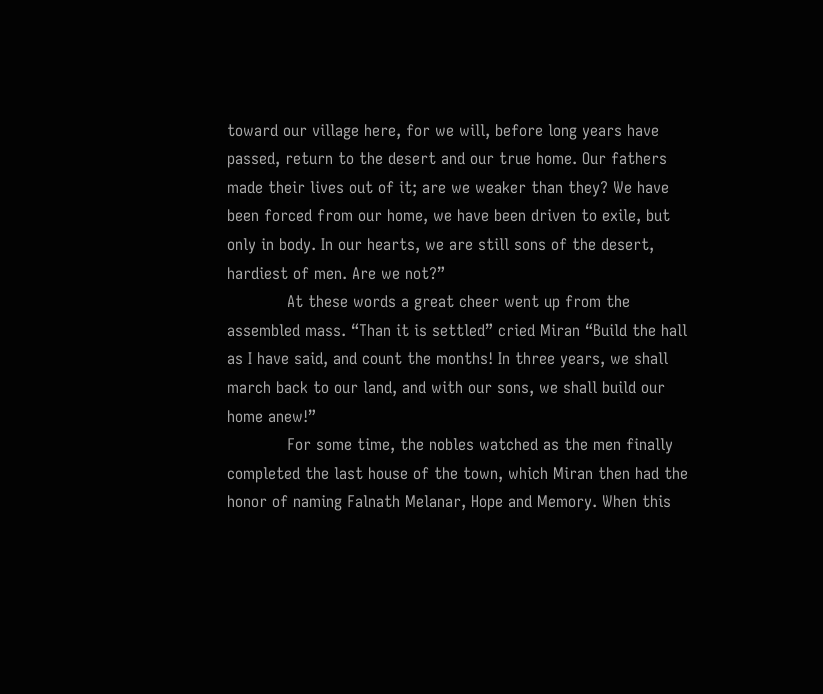toward our village here, for we will, before long years have passed, return to the desert and our true home. Our fathers made their lives out of it; are we weaker than they? We have been forced from our home, we have been driven to exile, but only in body. In our hearts, we are still sons of the desert, hardiest of men. Are we not?”
            At these words a great cheer went up from the assembled mass. “Than it is settled” cried Miran “Build the hall as I have said, and count the months! In three years, we shall march back to our land, and with our sons, we shall build our home anew!”
            For some time, the nobles watched as the men finally completed the last house of the town, which Miran then had the honor of naming Falnath Melanar, Hope and Memory. When this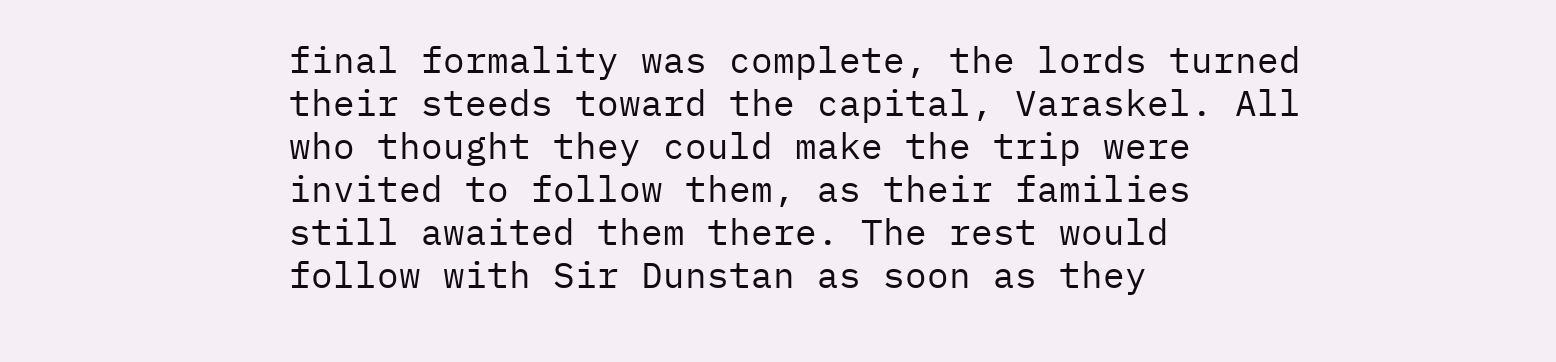final formality was complete, the lords turned their steeds toward the capital, Varaskel. All who thought they could make the trip were invited to follow them, as their families still awaited them there. The rest would follow with Sir Dunstan as soon as they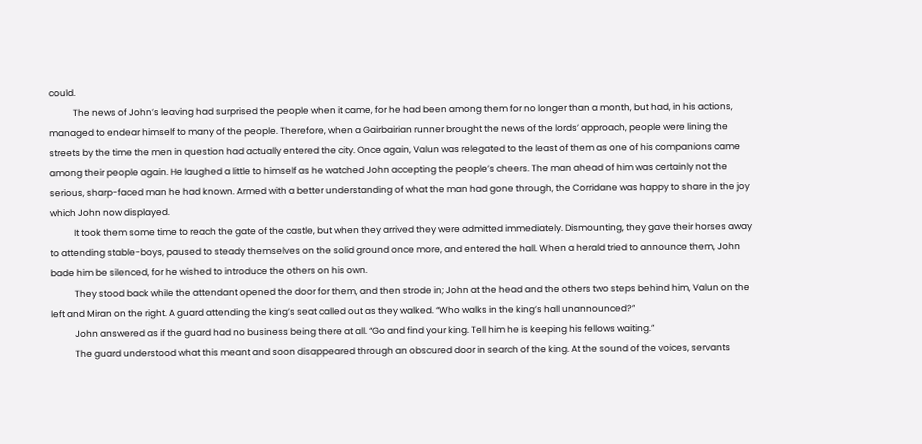could.
            The news of John’s leaving had surprised the people when it came, for he had been among them for no longer than a month, but had, in his actions, managed to endear himself to many of the people. Therefore, when a Gairbairian runner brought the news of the lords’ approach, people were lining the streets by the time the men in question had actually entered the city. Once again, Valun was relegated to the least of them as one of his companions came among their people again. He laughed a little to himself as he watched John accepting the people’s cheers. The man ahead of him was certainly not the serious, sharp-faced man he had known. Armed with a better understanding of what the man had gone through, the Corridane was happy to share in the joy which John now displayed.
            It took them some time to reach the gate of the castle, but when they arrived they were admitted immediately. Dismounting, they gave their horses away to attending stable-boys, paused to steady themselves on the solid ground once more, and entered the hall. When a herald tried to announce them, John bade him be silenced, for he wished to introduce the others on his own.
            They stood back while the attendant opened the door for them, and then strode in; John at the head and the others two steps behind him, Valun on the left and Miran on the right. A guard attending the king’s seat called out as they walked. “Who walks in the king’s hall unannounced?”
            John answered as if the guard had no business being there at all. “Go and find your king. Tell him he is keeping his fellows waiting.”
            The guard understood what this meant and soon disappeared through an obscured door in search of the king. At the sound of the voices, servants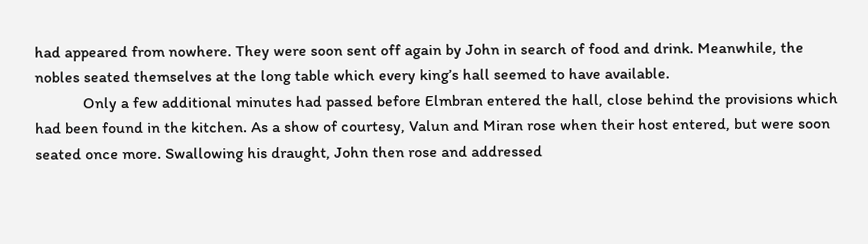had appeared from nowhere. They were soon sent off again by John in search of food and drink. Meanwhile, the nobles seated themselves at the long table which every king’s hall seemed to have available.
            Only a few additional minutes had passed before Elmbran entered the hall, close behind the provisions which had been found in the kitchen. As a show of courtesy, Valun and Miran rose when their host entered, but were soon seated once more. Swallowing his draught, John then rose and addressed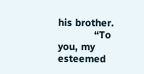his brother.
            “To you, my esteemed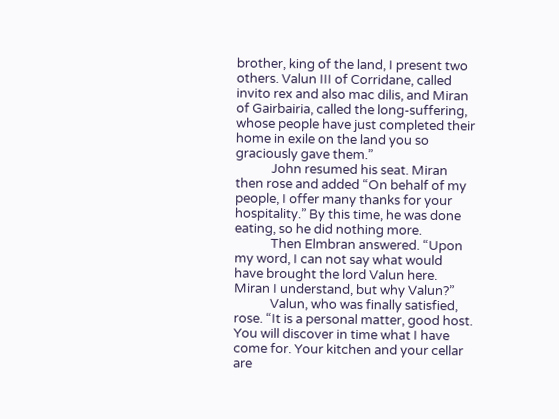brother, king of the land, I present two others. Valun III of Corridane, called invito rex and also mac dilis, and Miran of Gairbairia, called the long-suffering, whose people have just completed their home in exile on the land you so graciously gave them.”
            John resumed his seat. Miran then rose and added “On behalf of my people, I offer many thanks for your hospitality.” By this time, he was done eating, so he did nothing more.
            Then Elmbran answered. “Upon my word, I can not say what would have brought the lord Valun here. Miran I understand, but why Valun?”
            Valun, who was finally satisfied, rose. “It is a personal matter, good host. You will discover in time what I have come for. Your kitchen and your cellar are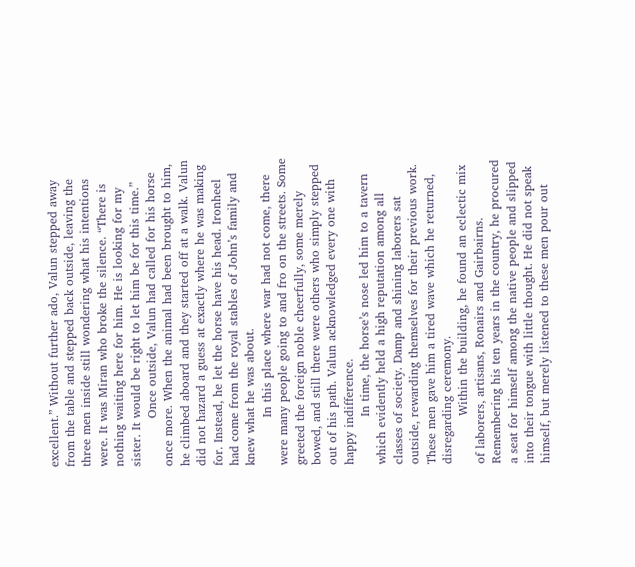excellent.” Without further ado, Valun stepped away from the table and stepped back outside, leaving the three men inside still wondering what his intentions were. It was Miran who broke the silence. “There is nothing waiting here for him. He is looking for my sister. It would be right to let him be for this time.”
            Once outside, Valun had called for his horse once more. When the animal had been brought to him, he climbed aboard and they started off at a walk. Valun did not hazard a guess at exactly where he was making for. Instead, he let the horse have his head. Ironheel had come from the royal stables of John’s family and knew what he was about.
            In this place where war had not come, there were many people going to and fro on the streets. Some greeted the foreign noble cheerfully, some merely bowed, and still there were others who simply stepped out of his path. Valun acknowledged every one with happy indifference.
            In time, the horse’s nose led him to a tavern which evidently held a high reputation among all classes of society. Damp and shining laborers sat outside, rewarding themselves for their previous work. These men gave him a tired wave which he returned, disregarding ceremony.
            Within the building, he found an eclectic mix of laborers, artisans, Ronairs and Gairbairns. Remembering his ten years in the country, he procured a seat for himself among the native people and slipped into their tongue with little thought. He did not speak himself, but merely listened to these men pour out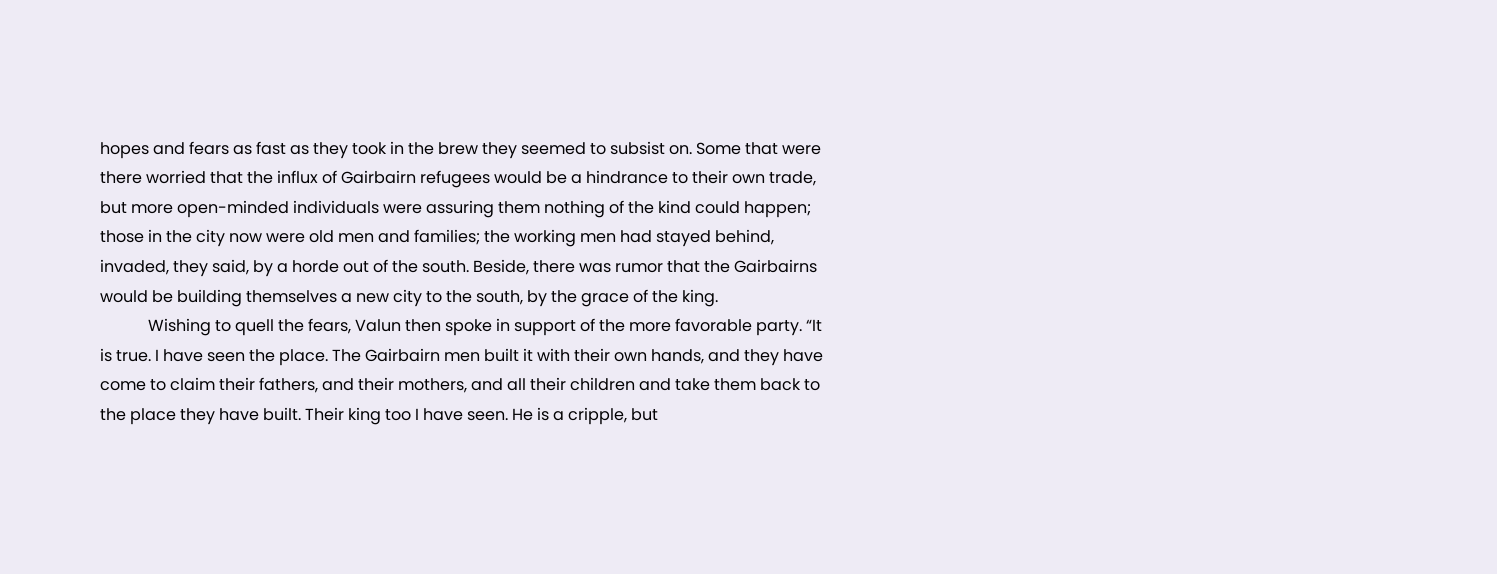hopes and fears as fast as they took in the brew they seemed to subsist on. Some that were there worried that the influx of Gairbairn refugees would be a hindrance to their own trade, but more open-minded individuals were assuring them nothing of the kind could happen; those in the city now were old men and families; the working men had stayed behind, invaded, they said, by a horde out of the south. Beside, there was rumor that the Gairbairns would be building themselves a new city to the south, by the grace of the king.
            Wishing to quell the fears, Valun then spoke in support of the more favorable party. “It is true. I have seen the place. The Gairbairn men built it with their own hands, and they have come to claim their fathers, and their mothers, and all their children and take them back to the place they have built. Their king too I have seen. He is a cripple, but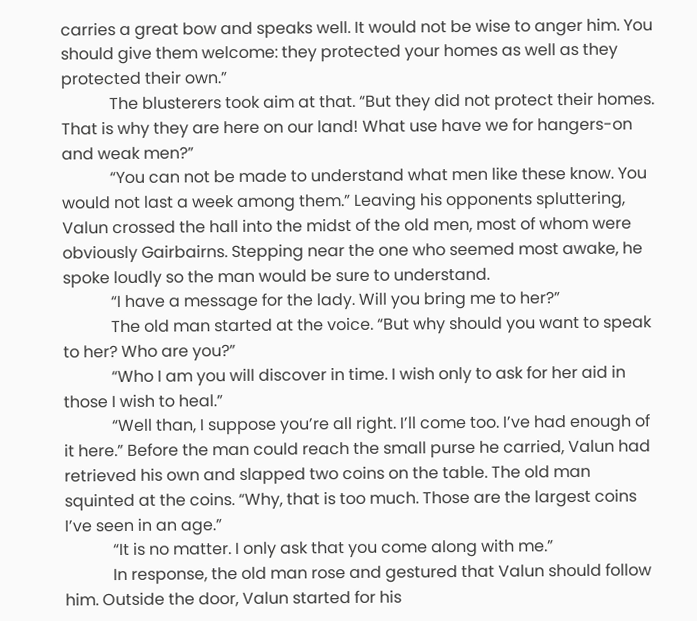carries a great bow and speaks well. It would not be wise to anger him. You should give them welcome: they protected your homes as well as they protected their own.”
            The blusterers took aim at that. “But they did not protect their homes. That is why they are here on our land! What use have we for hangers-on and weak men?”
            “You can not be made to understand what men like these know. You would not last a week among them.” Leaving his opponents spluttering, Valun crossed the hall into the midst of the old men, most of whom were obviously Gairbairns. Stepping near the one who seemed most awake, he spoke loudly so the man would be sure to understand.
            “I have a message for the lady. Will you bring me to her?”
            The old man started at the voice. “But why should you want to speak to her? Who are you?”
            “Who I am you will discover in time. I wish only to ask for her aid in those I wish to heal.”
            “Well than, I suppose you’re all right. I’ll come too. I’ve had enough of it here.” Before the man could reach the small purse he carried, Valun had retrieved his own and slapped two coins on the table. The old man squinted at the coins. “Why, that is too much. Those are the largest coins I’ve seen in an age.”
            “It is no matter. I only ask that you come along with me.”
            In response, the old man rose and gestured that Valun should follow him. Outside the door, Valun started for his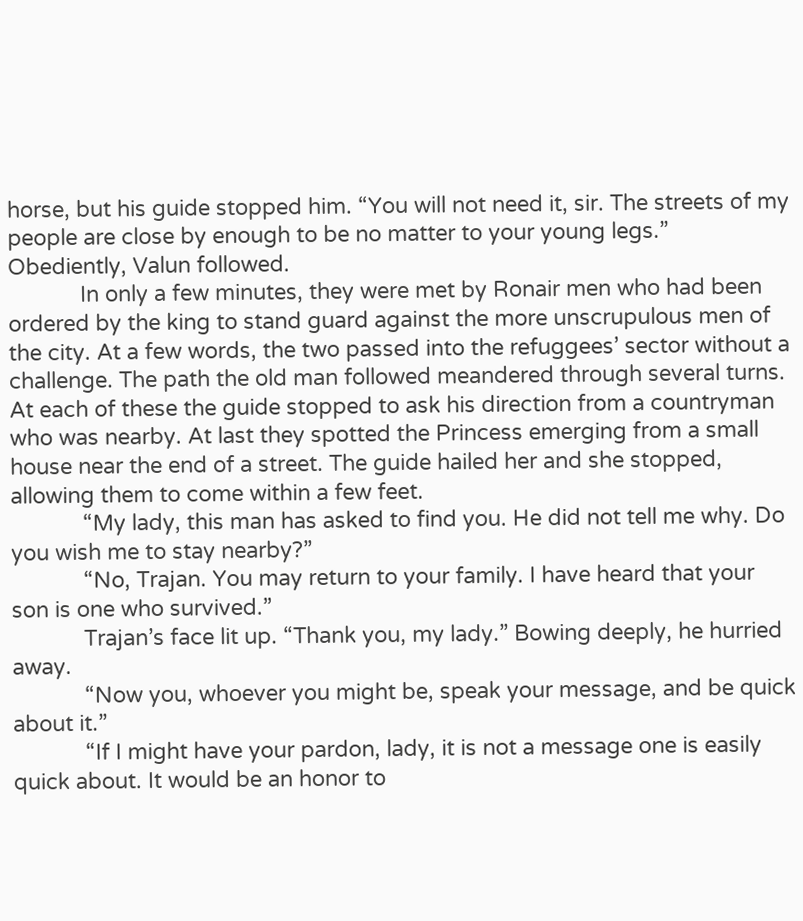horse, but his guide stopped him. “You will not need it, sir. The streets of my people are close by enough to be no matter to your young legs.” Obediently, Valun followed.
            In only a few minutes, they were met by Ronair men who had been ordered by the king to stand guard against the more unscrupulous men of the city. At a few words, the two passed into the refuggees’ sector without a challenge. The path the old man followed meandered through several turns. At each of these the guide stopped to ask his direction from a countryman who was nearby. At last they spotted the Princess emerging from a small house near the end of a street. The guide hailed her and she stopped, allowing them to come within a few feet.
            “My lady, this man has asked to find you. He did not tell me why. Do you wish me to stay nearby?”
            “No, Trajan. You may return to your family. I have heard that your son is one who survived.”
            Trajan’s face lit up. “Thank you, my lady.” Bowing deeply, he hurried away.
            “Now you, whoever you might be, speak your message, and be quick about it.”
            “If I might have your pardon, lady, it is not a message one is easily quick about. It would be an honor to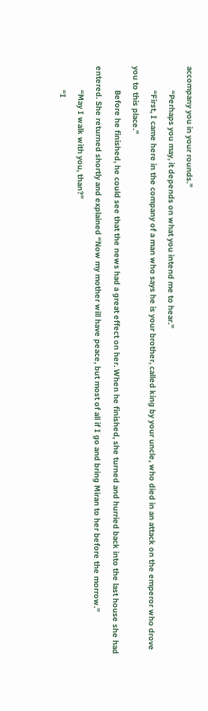accompany you in your rounds.”
            “Perhaps you may, it depends on what you intend me to hear.”
            “First, I came here in the company of a man who says he is your brother, called king by your uncle, who died in an attack on the emperor who drove you to this place.”
            Before he finished, he could see that the news had a great effect on her. When he finished, she turned and hurried back into the last house she had entered. She returned shortly and explained “Now my mother will have peace, but most of all if I go and bring Miran to her before the morrow.”
            “May I walk with you, than?”
            “I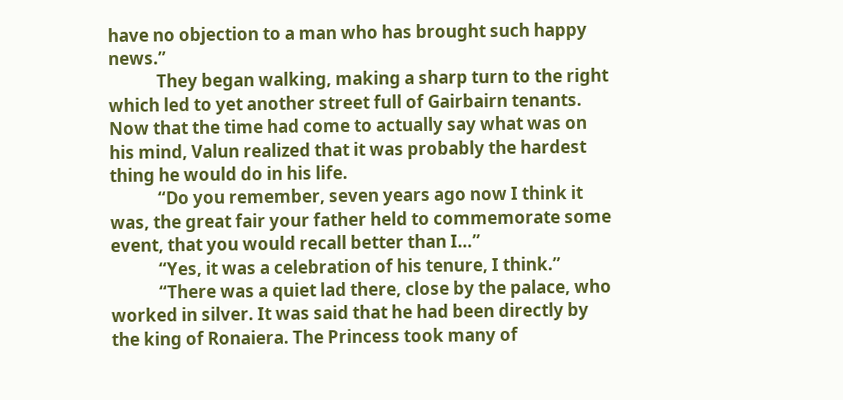have no objection to a man who has brought such happy news.”
            They began walking, making a sharp turn to the right which led to yet another street full of Gairbairn tenants. Now that the time had come to actually say what was on his mind, Valun realized that it was probably the hardest thing he would do in his life.
            “Do you remember, seven years ago now I think it was, the great fair your father held to commemorate some event, that you would recall better than I…”
            “Yes, it was a celebration of his tenure, I think.”
            “There was a quiet lad there, close by the palace, who worked in silver. It was said that he had been directly by the king of Ronaiera. The Princess took many of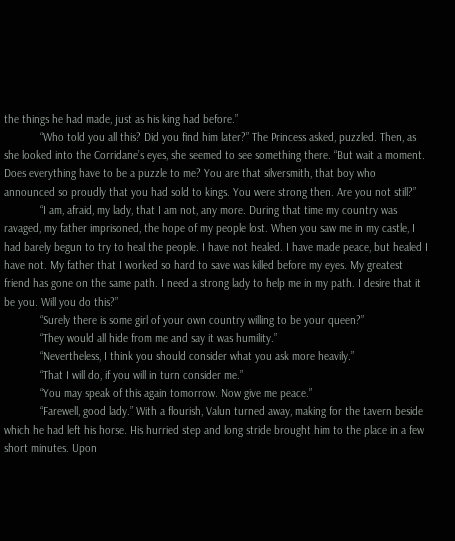the things he had made, just as his king had before.”
            “Who told you all this? Did you find him later?” The Princess asked, puzzled. Then, as she looked into the Corridane’s eyes, she seemed to see something there. “But wait a moment. Does everything have to be a puzzle to me? You are that silversmith, that boy who announced so proudly that you had sold to kings. You were strong then. Are you not still?”
            “I am, afraid, my lady, that I am not, any more. During that time my country was ravaged, my father imprisoned, the hope of my people lost. When you saw me in my castle, I had barely begun to try to heal the people. I have not healed. I have made peace, but healed I have not. My father that I worked so hard to save was killed before my eyes. My greatest friend has gone on the same path. I need a strong lady to help me in my path. I desire that it be you. Will you do this?”
            “Surely there is some girl of your own country willing to be your queen?”
            “They would all hide from me and say it was humility.”
            “Nevertheless, I think you should consider what you ask more heavily.”
            “That I will do, if you will in turn consider me.”
            “You may speak of this again tomorrow. Now give me peace.”
            “Farewell, good lady.” With a flourish, Valun turned away, making for the tavern beside which he had left his horse. His hurried step and long stride brought him to the place in a few short minutes. Upon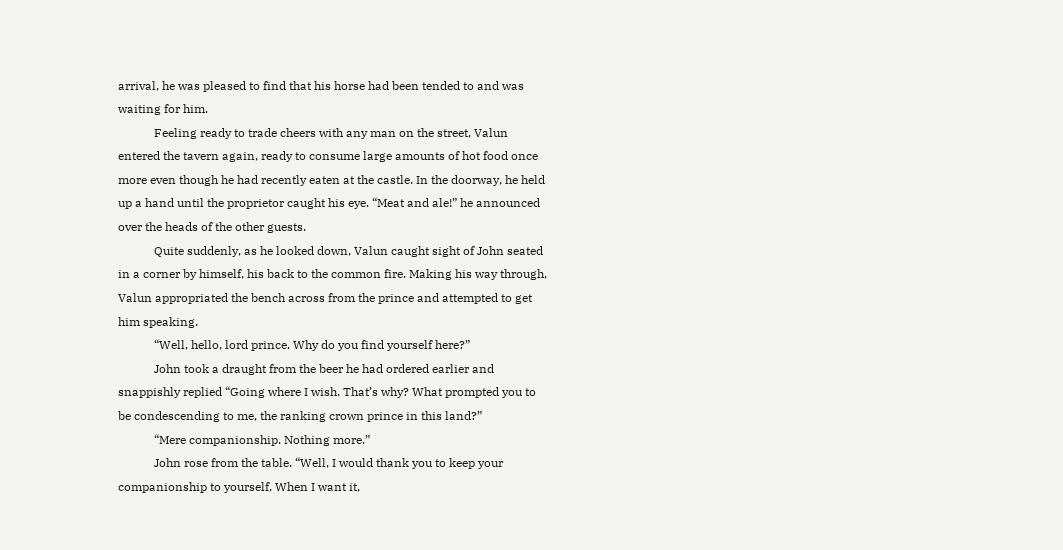arrival, he was pleased to find that his horse had been tended to and was waiting for him.
            Feeling ready to trade cheers with any man on the street, Valun entered the tavern again, ready to consume large amounts of hot food once more even though he had recently eaten at the castle. In the doorway, he held up a hand until the proprietor caught his eye. “Meat and ale!” he announced over the heads of the other guests.
            Quite suddenly, as he looked down, Valun caught sight of John seated in a corner by himself, his back to the common fire. Making his way through, Valun appropriated the bench across from the prince and attempted to get him speaking.
            “Well, hello, lord prince. Why do you find yourself here?”
            John took a draught from the beer he had ordered earlier and snappishly replied “Going where I wish. That’s why? What prompted you to be condescending to me, the ranking crown prince in this land?”
            “Mere companionship. Nothing more.”
            John rose from the table. “Well, I would thank you to keep your companionship to yourself. When I want it,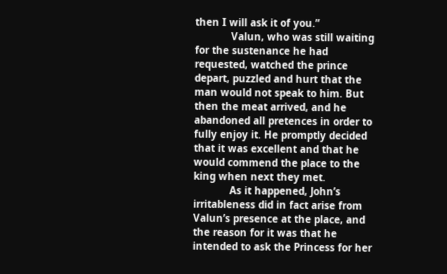then I will ask it of you.”
            Valun, who was still waiting for the sustenance he had requested, watched the prince depart, puzzled and hurt that the man would not speak to him. But then the meat arrived, and he abandoned all pretences in order to fully enjoy it. He promptly decided that it was excellent and that he would commend the place to the king when next they met.
            As it happened, John’s irritableness did in fact arise from Valun’s presence at the place, and the reason for it was that he intended to ask the Princess for her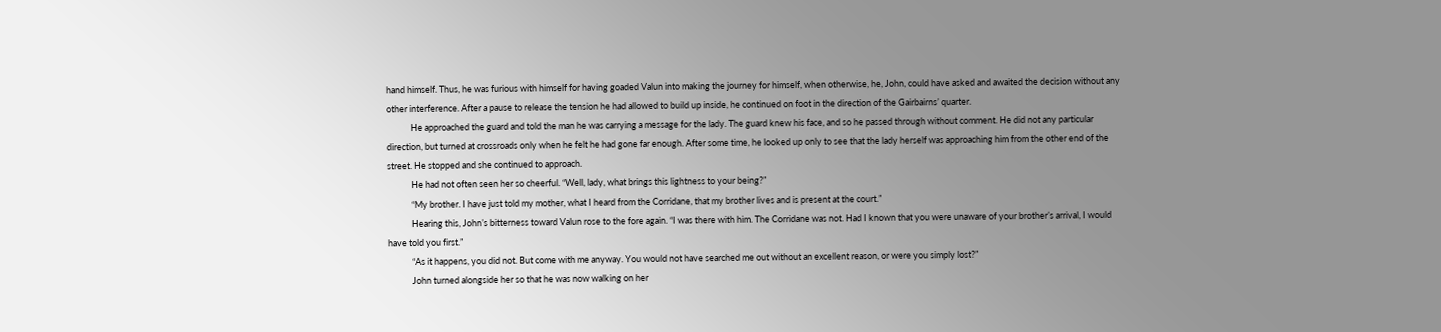hand himself. Thus, he was furious with himself for having goaded Valun into making the journey for himself, when otherwise, he, John, could have asked and awaited the decision without any other interference. After a pause to release the tension he had allowed to build up inside, he continued on foot in the direction of the Gairbairns’ quarter.
            He approached the guard and told the man he was carrying a message for the lady. The guard knew his face, and so he passed through without comment. He did not any particular direction, but turned at crossroads only when he felt he had gone far enough. After some time, he looked up only to see that the lady herself was approaching him from the other end of the street. He stopped and she continued to approach.
            He had not often seen her so cheerful. “Well, lady, what brings this lightness to your being?”
            “My brother. I have just told my mother, what I heard from the Corridane, that my brother lives and is present at the court.”
            Hearing this, John’s bitterness toward Valun rose to the fore again. “I was there with him. The Corridane was not. Had I known that you were unaware of your brother’s arrival, I would have told you first.”
            “As it happens, you did not. But come with me anyway. You would not have searched me out without an excellent reason, or were you simply lost?”
            John turned alongside her so that he was now walking on her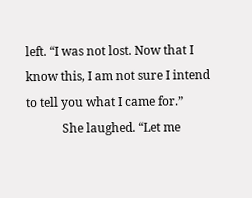left. “I was not lost. Now that I know this, I am not sure I intend to tell you what I came for.”
            She laughed. “Let me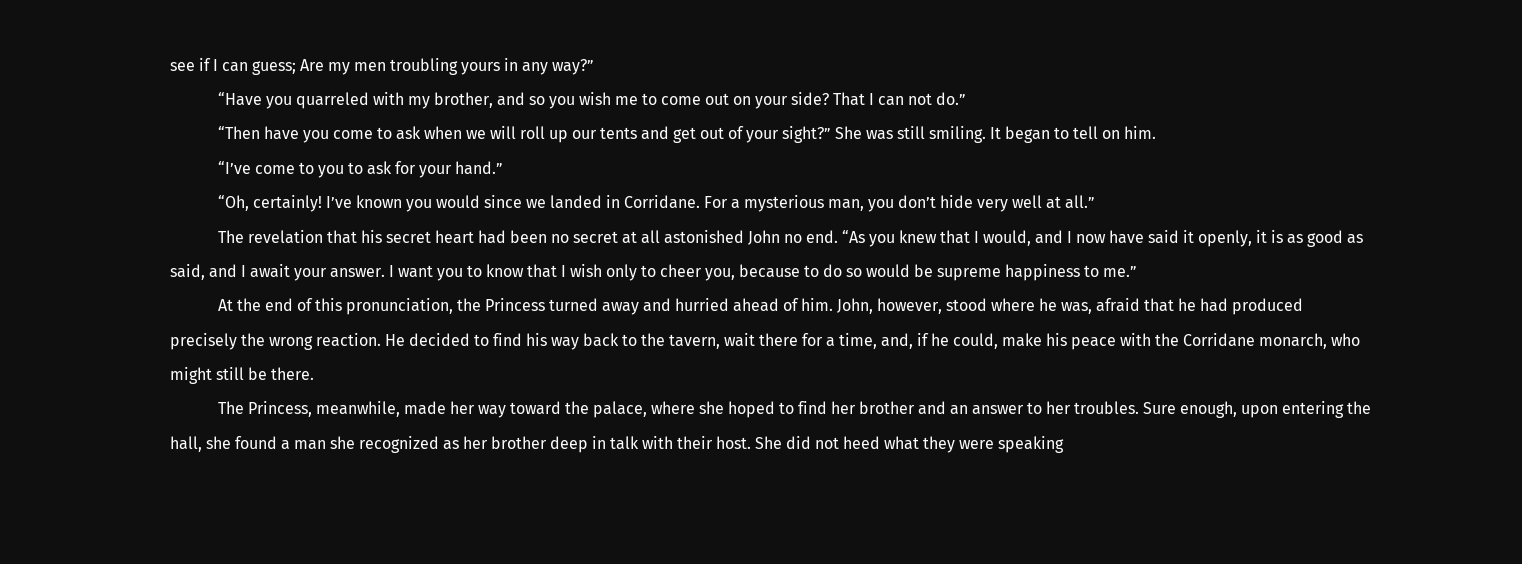see if I can guess; Are my men troubling yours in any way?”
            “Have you quarreled with my brother, and so you wish me to come out on your side? That I can not do.”
            “Then have you come to ask when we will roll up our tents and get out of your sight?” She was still smiling. It began to tell on him.
            “I’ve come to you to ask for your hand.”
            “Oh, certainly! I’ve known you would since we landed in Corridane. For a mysterious man, you don’t hide very well at all.”
            The revelation that his secret heart had been no secret at all astonished John no end. “As you knew that I would, and I now have said it openly, it is as good as said, and I await your answer. I want you to know that I wish only to cheer you, because to do so would be supreme happiness to me.”
            At the end of this pronunciation, the Princess turned away and hurried ahead of him. John, however, stood where he was, afraid that he had produced precisely the wrong reaction. He decided to find his way back to the tavern, wait there for a time, and, if he could, make his peace with the Corridane monarch, who might still be there.
            The Princess, meanwhile, made her way toward the palace, where she hoped to find her brother and an answer to her troubles. Sure enough, upon entering the hall, she found a man she recognized as her brother deep in talk with their host. She did not heed what they were speaking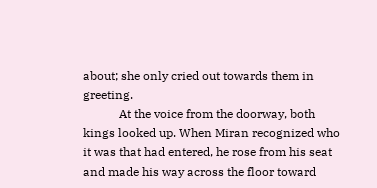about; she only cried out towards them in greeting.
            At the voice from the doorway, both kings looked up. When Miran recognized who it was that had entered, he rose from his seat and made his way across the floor toward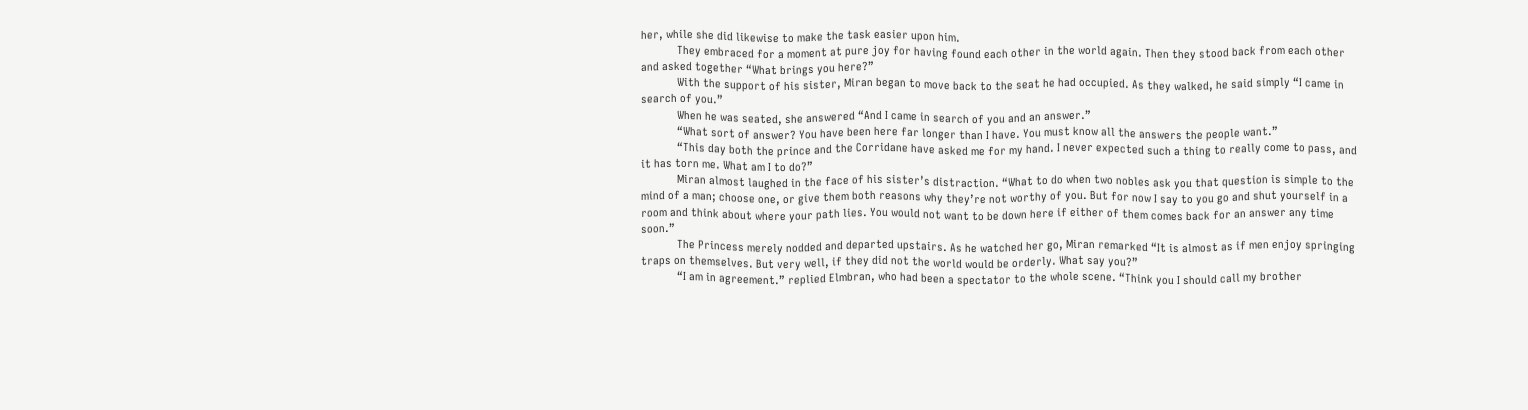her, while she did likewise to make the task easier upon him.
            They embraced for a moment at pure joy for having found each other in the world again. Then they stood back from each other and asked together “What brings you here?”
            With the support of his sister, Miran began to move back to the seat he had occupied. As they walked, he said simply “I came in search of you.”
            When he was seated, she answered “And I came in search of you and an answer.”
            “What sort of answer? You have been here far longer than I have. You must know all the answers the people want.”
            “This day both the prince and the Corridane have asked me for my hand. I never expected such a thing to really come to pass, and it has torn me. What am I to do?”
            Miran almost laughed in the face of his sister’s distraction. “What to do when two nobles ask you that question is simple to the mind of a man; choose one, or give them both reasons why they’re not worthy of you. But for now I say to you go and shut yourself in a room and think about where your path lies. You would not want to be down here if either of them comes back for an answer any time soon.”
            The Princess merely nodded and departed upstairs. As he watched her go, Miran remarked “It is almost as if men enjoy springing traps on themselves. But very well, if they did not the world would be orderly. What say you?”
            “I am in agreement.” replied Elmbran, who had been a spectator to the whole scene. “Think you I should call my brother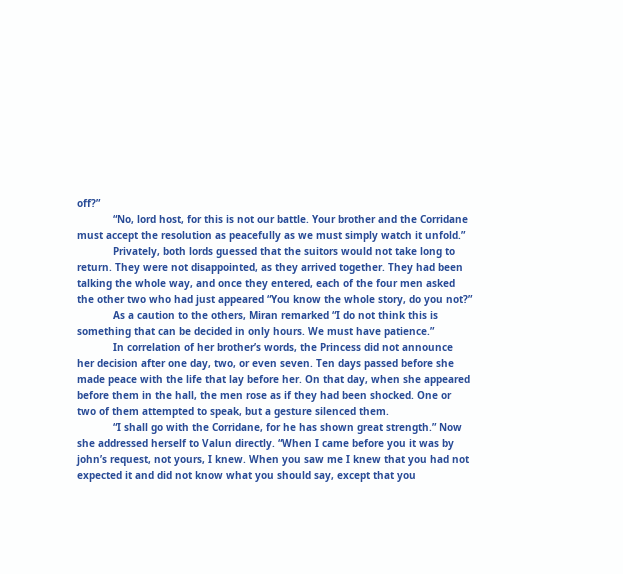off?”
            “No, lord host, for this is not our battle. Your brother and the Corridane must accept the resolution as peacefully as we must simply watch it unfold.”
            Privately, both lords guessed that the suitors would not take long to return. They were not disappointed, as they arrived together. They had been talking the whole way, and once they entered, each of the four men asked the other two who had just appeared “You know the whole story, do you not?”
            As a caution to the others, Miran remarked “I do not think this is something that can be decided in only hours. We must have patience.”
            In correlation of her brother’s words, the Princess did not announce her decision after one day, two, or even seven. Ten days passed before she made peace with the life that lay before her. On that day, when she appeared before them in the hall, the men rose as if they had been shocked. One or two of them attempted to speak, but a gesture silenced them.
            “I shall go with the Corridane, for he has shown great strength.” Now she addressed herself to Valun directly. “When I came before you it was by john’s request, not yours, I knew. When you saw me I knew that you had not expected it and did not know what you should say, except that you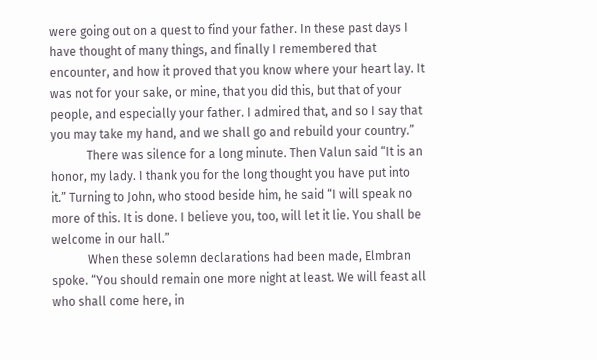were going out on a quest to find your father. In these past days I have thought of many things, and finally I remembered that encounter, and how it proved that you know where your heart lay. It was not for your sake, or mine, that you did this, but that of your people, and especially your father. I admired that, and so I say that you may take my hand, and we shall go and rebuild your country.”
            There was silence for a long minute. Then Valun said “It is an honor, my lady. I thank you for the long thought you have put into it.” Turning to John, who stood beside him, he said “I will speak no more of this. It is done. I believe you, too, will let it lie. You shall be welcome in our hall.”
            When these solemn declarations had been made, Elmbran spoke. “You should remain one more night at least. We will feast all who shall come here, in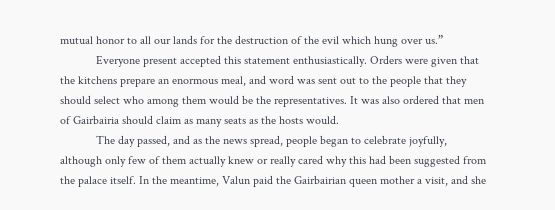mutual honor to all our lands for the destruction of the evil which hung over us.”
            Everyone present accepted this statement enthusiastically. Orders were given that the kitchens prepare an enormous meal, and word was sent out to the people that they should select who among them would be the representatives. It was also ordered that men of Gairbairia should claim as many seats as the hosts would.
            The day passed, and as the news spread, people began to celebrate joyfully, although only few of them actually knew or really cared why this had been suggested from the palace itself. In the meantime, Valun paid the Gairbairian queen mother a visit, and she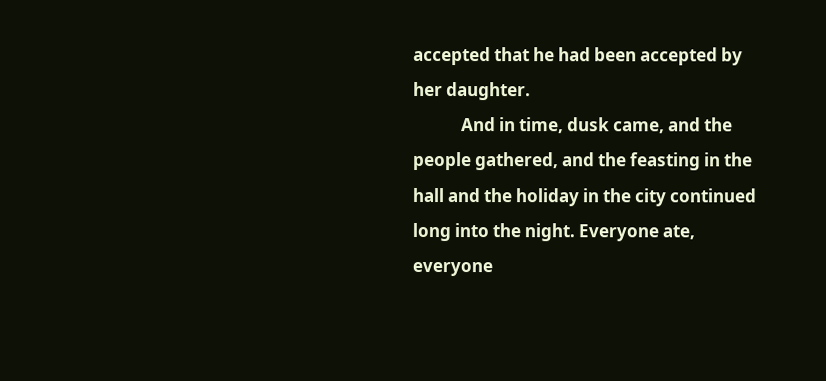accepted that he had been accepted by her daughter.
            And in time, dusk came, and the people gathered, and the feasting in the hall and the holiday in the city continued long into the night. Everyone ate, everyone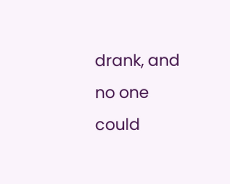drank, and no one could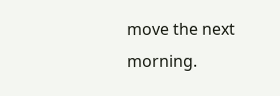move the next morning.